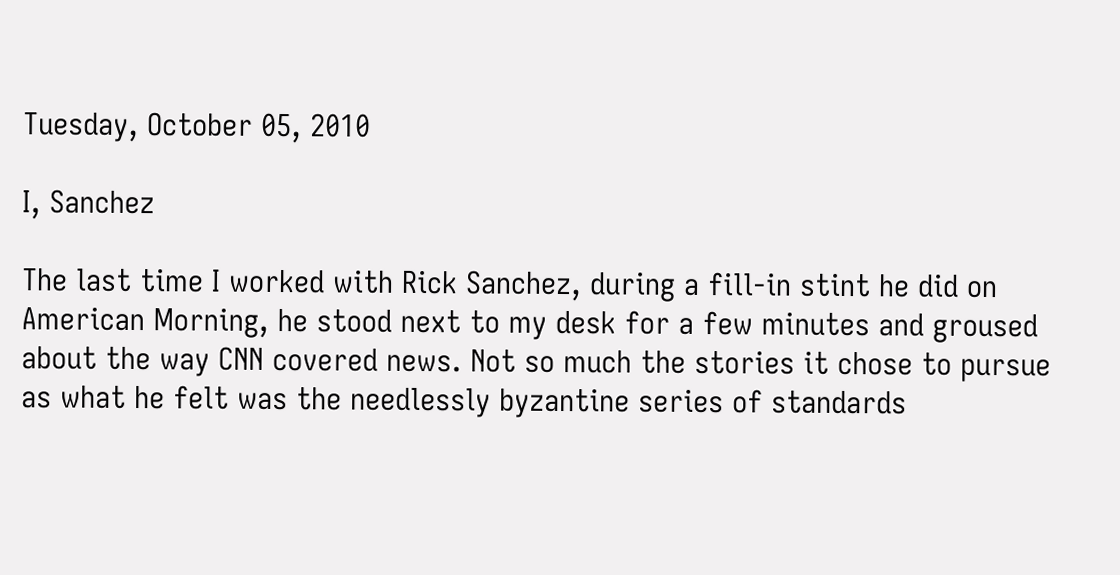Tuesday, October 05, 2010

I, Sanchez

The last time I worked with Rick Sanchez, during a fill-in stint he did on American Morning, he stood next to my desk for a few minutes and groused about the way CNN covered news. Not so much the stories it chose to pursue as what he felt was the needlessly byzantine series of standards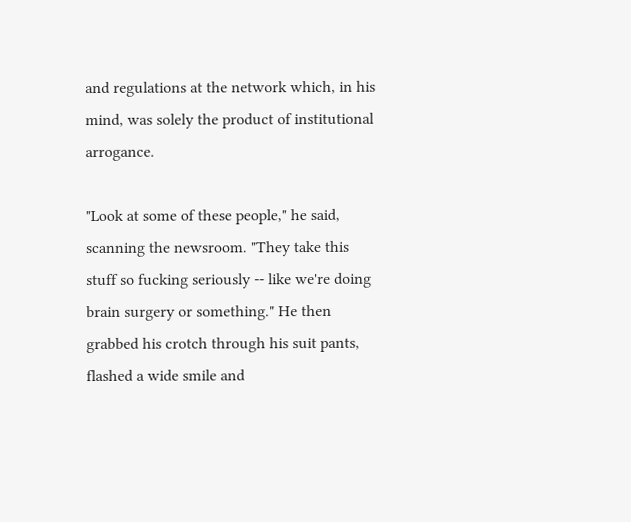and regulations at the network which, in his mind, was solely the product of institutional arrogance.

"Look at some of these people," he said, scanning the newsroom. "They take this stuff so fucking seriously -- like we're doing brain surgery or something." He then grabbed his crotch through his suit pants, flashed a wide smile and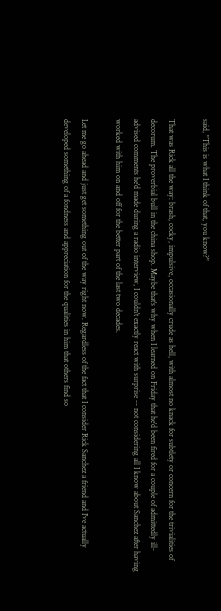said, "This is what I think of that, you know?"

That was Rick all the way: brash, cocky, impulsive, occasionally crude as hell, with almost no knack for subtlety or concern for the trivialities of decorum. The proverbial bull in the china shop. Maybe that's why when I learned on Friday that he'd been fired for a couple of admittedly ill-advised comments he'd made during a radio interview, I couldn't exactly react with surprise -- not considering all I know about Sanchez after having worked with him on and off for the better part of the last two decades.

Let me go ahead and just get something out of the way right now. Regardless of the fact that I consider Rick Sanchez a friend and I've actually developed something of a fondness and appreciation for the qualities in him that others find so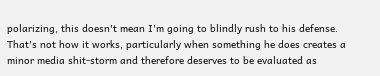polarizing, this doesn't mean I'm going to blindly rush to his defense. That's not how it works, particularly when something he does creates a minor media shit-storm and therefore deserves to be evaluated as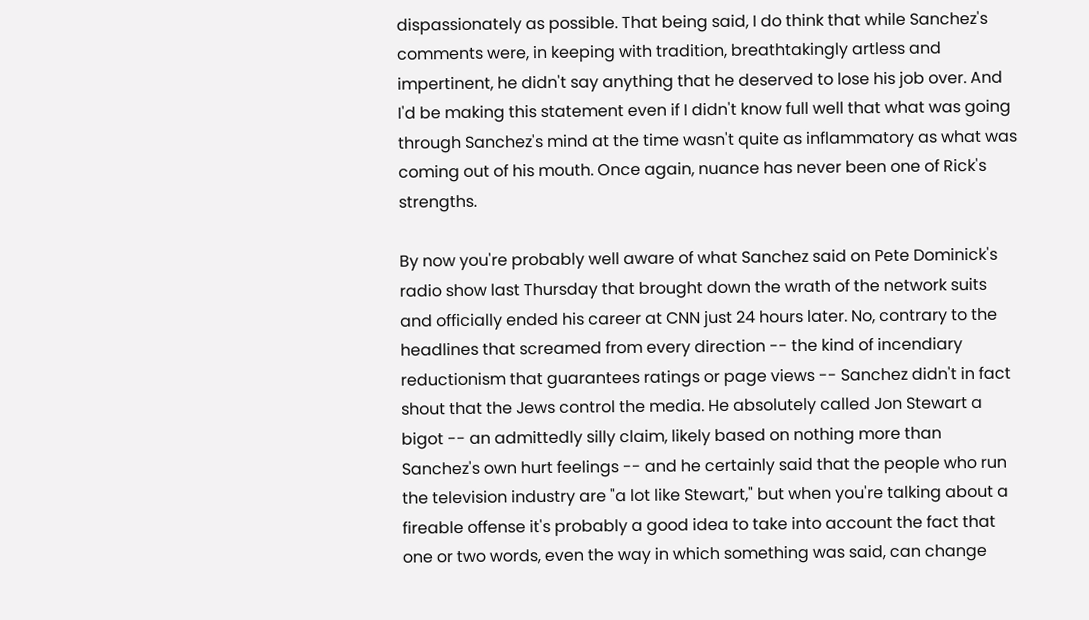dispassionately as possible. That being said, I do think that while Sanchez's comments were, in keeping with tradition, breathtakingly artless and impertinent, he didn't say anything that he deserved to lose his job over. And I'd be making this statement even if I didn't know full well that what was going through Sanchez's mind at the time wasn't quite as inflammatory as what was coming out of his mouth. Once again, nuance has never been one of Rick's strengths.

By now you're probably well aware of what Sanchez said on Pete Dominick's radio show last Thursday that brought down the wrath of the network suits and officially ended his career at CNN just 24 hours later. No, contrary to the headlines that screamed from every direction -- the kind of incendiary reductionism that guarantees ratings or page views -- Sanchez didn't in fact shout that the Jews control the media. He absolutely called Jon Stewart a bigot -- an admittedly silly claim, likely based on nothing more than Sanchez's own hurt feelings -- and he certainly said that the people who run the television industry are "a lot like Stewart," but when you're talking about a fireable offense it's probably a good idea to take into account the fact that one or two words, even the way in which something was said, can change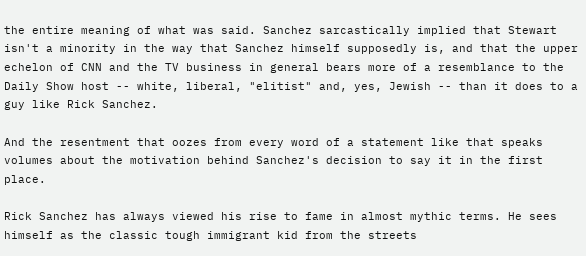the entire meaning of what was said. Sanchez sarcastically implied that Stewart isn't a minority in the way that Sanchez himself supposedly is, and that the upper echelon of CNN and the TV business in general bears more of a resemblance to the Daily Show host -- white, liberal, "elitist" and, yes, Jewish -- than it does to a guy like Rick Sanchez.

And the resentment that oozes from every word of a statement like that speaks volumes about the motivation behind Sanchez's decision to say it in the first place.

Rick Sanchez has always viewed his rise to fame in almost mythic terms. He sees himself as the classic tough immigrant kid from the streets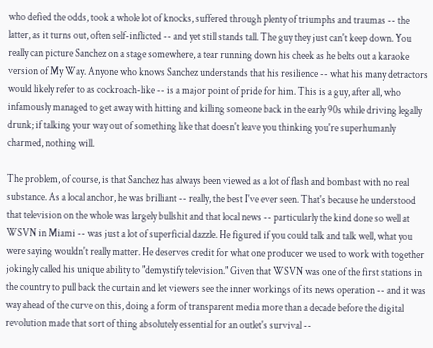who defied the odds, took a whole lot of knocks, suffered through plenty of triumphs and traumas -- the latter, as it turns out, often self-inflicted -- and yet still stands tall. The guy they just can't keep down. You really can picture Sanchez on a stage somewhere, a tear running down his cheek as he belts out a karaoke version of My Way. Anyone who knows Sanchez understands that his resilience -- what his many detractors would likely refer to as cockroach-like -- is a major point of pride for him. This is a guy, after all, who infamously managed to get away with hitting and killing someone back in the early 90s while driving legally drunk; if talking your way out of something like that doesn't leave you thinking you're superhumanly charmed, nothing will.

The problem, of course, is that Sanchez has always been viewed as a lot of flash and bombast with no real substance. As a local anchor, he was brilliant -- really, the best I've ever seen. That's because he understood that television on the whole was largely bullshit and that local news -- particularly the kind done so well at WSVN in Miami -- was just a lot of superficial dazzle. He figured if you could talk and talk well, what you were saying wouldn't really matter. He deserves credit for what one producer we used to work with together jokingly called his unique ability to "demystify television." Given that WSVN was one of the first stations in the country to pull back the curtain and let viewers see the inner workings of its news operation -- and it was way ahead of the curve on this, doing a form of transparent media more than a decade before the digital revolution made that sort of thing absolutely essential for an outlet's survival --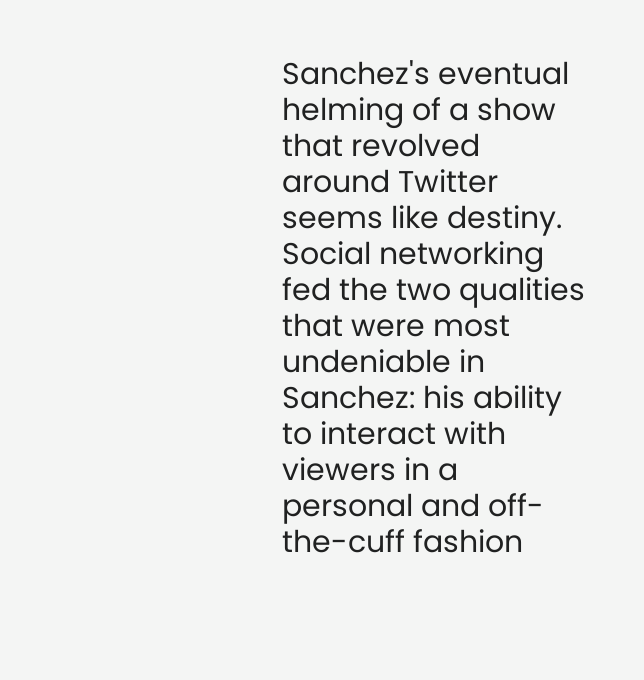Sanchez's eventual helming of a show that revolved around Twitter seems like destiny. Social networking fed the two qualities that were most undeniable in Sanchez: his ability to interact with viewers in a personal and off-the-cuff fashion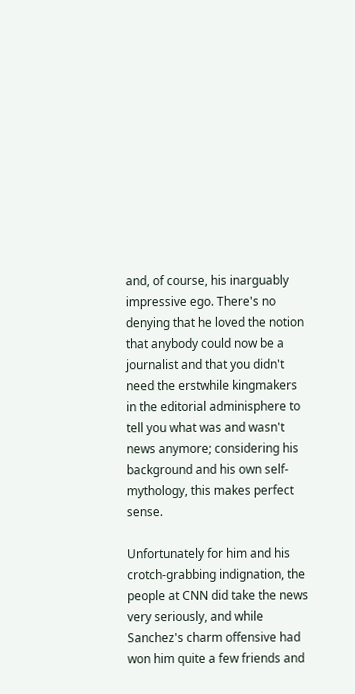and, of course, his inarguably impressive ego. There's no denying that he loved the notion that anybody could now be a journalist and that you didn't need the erstwhile kingmakers in the editorial adminisphere to tell you what was and wasn't news anymore; considering his background and his own self-mythology, this makes perfect sense.

Unfortunately for him and his crotch-grabbing indignation, the people at CNN did take the news very seriously, and while Sanchez's charm offensive had won him quite a few friends and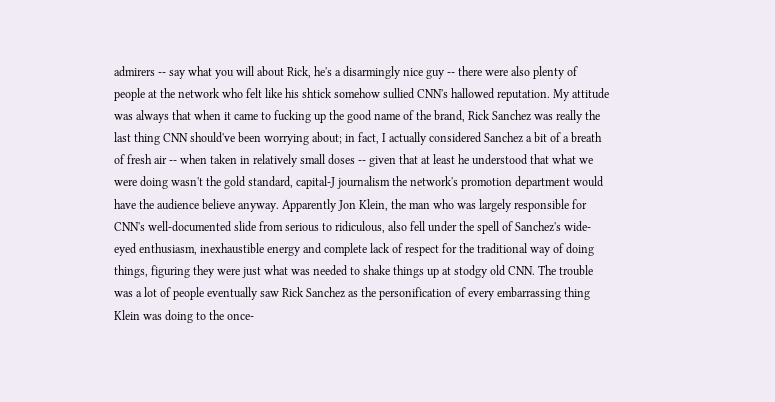admirers -- say what you will about Rick, he's a disarmingly nice guy -- there were also plenty of people at the network who felt like his shtick somehow sullied CNN's hallowed reputation. My attitude was always that when it came to fucking up the good name of the brand, Rick Sanchez was really the last thing CNN should've been worrying about; in fact, I actually considered Sanchez a bit of a breath of fresh air -- when taken in relatively small doses -- given that at least he understood that what we were doing wasn't the gold standard, capital-J journalism the network's promotion department would have the audience believe anyway. Apparently Jon Klein, the man who was largely responsible for CNN's well-documented slide from serious to ridiculous, also fell under the spell of Sanchez's wide-eyed enthusiasm, inexhaustible energy and complete lack of respect for the traditional way of doing things, figuring they were just what was needed to shake things up at stodgy old CNN. The trouble was a lot of people eventually saw Rick Sanchez as the personification of every embarrassing thing Klein was doing to the once-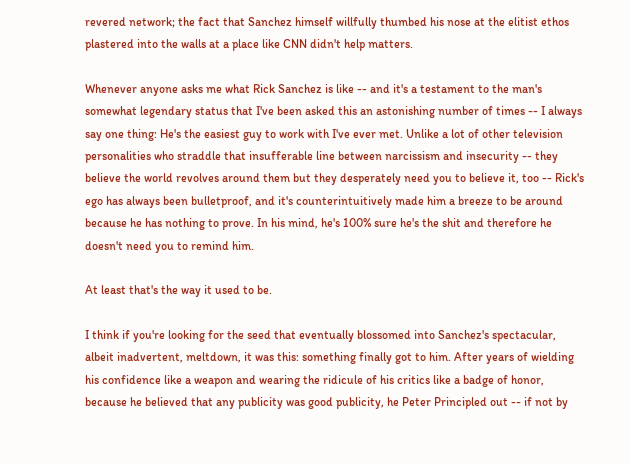revered network; the fact that Sanchez himself willfully thumbed his nose at the elitist ethos plastered into the walls at a place like CNN didn't help matters.

Whenever anyone asks me what Rick Sanchez is like -- and it's a testament to the man's somewhat legendary status that I've been asked this an astonishing number of times -- I always say one thing: He's the easiest guy to work with I've ever met. Unlike a lot of other television personalities who straddle that insufferable line between narcissism and insecurity -- they believe the world revolves around them but they desperately need you to believe it, too -- Rick's ego has always been bulletproof, and it's counterintuitively made him a breeze to be around because he has nothing to prove. In his mind, he's 100% sure he's the shit and therefore he doesn't need you to remind him.

At least that's the way it used to be.

I think if you're looking for the seed that eventually blossomed into Sanchez's spectacular, albeit inadvertent, meltdown, it was this: something finally got to him. After years of wielding his confidence like a weapon and wearing the ridicule of his critics like a badge of honor, because he believed that any publicity was good publicity, he Peter Principled out -- if not by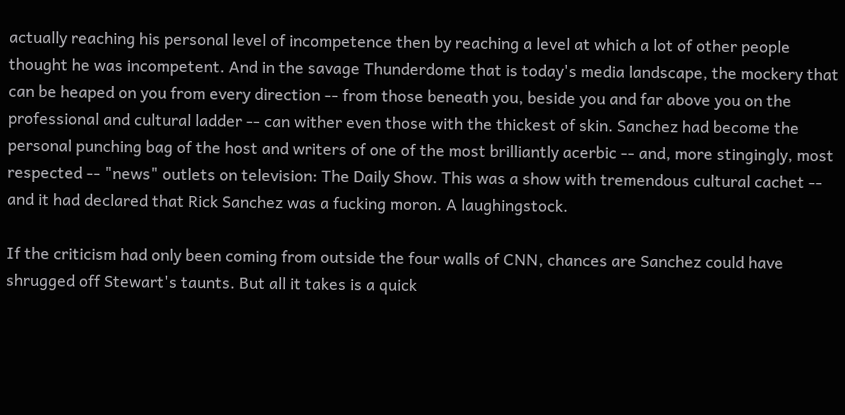actually reaching his personal level of incompetence then by reaching a level at which a lot of other people thought he was incompetent. And in the savage Thunderdome that is today's media landscape, the mockery that can be heaped on you from every direction -- from those beneath you, beside you and far above you on the professional and cultural ladder -- can wither even those with the thickest of skin. Sanchez had become the personal punching bag of the host and writers of one of the most brilliantly acerbic -- and, more stingingly, most respected -- "news" outlets on television: The Daily Show. This was a show with tremendous cultural cachet -- and it had declared that Rick Sanchez was a fucking moron. A laughingstock.

If the criticism had only been coming from outside the four walls of CNN, chances are Sanchez could have shrugged off Stewart's taunts. But all it takes is a quick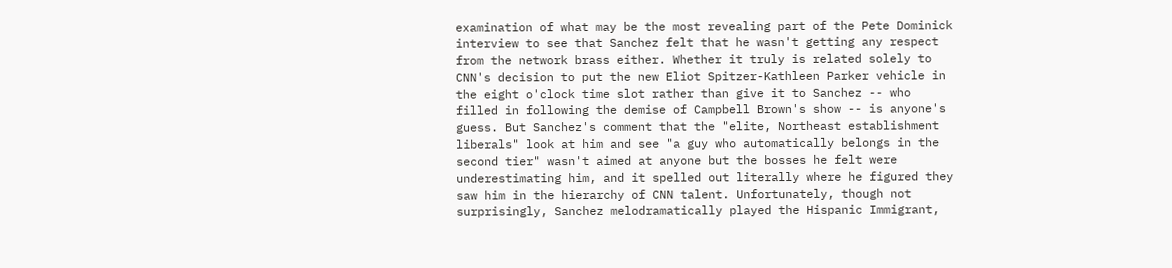examination of what may be the most revealing part of the Pete Dominick interview to see that Sanchez felt that he wasn't getting any respect from the network brass either. Whether it truly is related solely to CNN's decision to put the new Eliot Spitzer-Kathleen Parker vehicle in the eight o'clock time slot rather than give it to Sanchez -- who filled in following the demise of Campbell Brown's show -- is anyone's guess. But Sanchez's comment that the "elite, Northeast establishment liberals" look at him and see "a guy who automatically belongs in the second tier" wasn't aimed at anyone but the bosses he felt were underestimating him, and it spelled out literally where he figured they saw him in the hierarchy of CNN talent. Unfortunately, though not surprisingly, Sanchez melodramatically played the Hispanic Immigrant,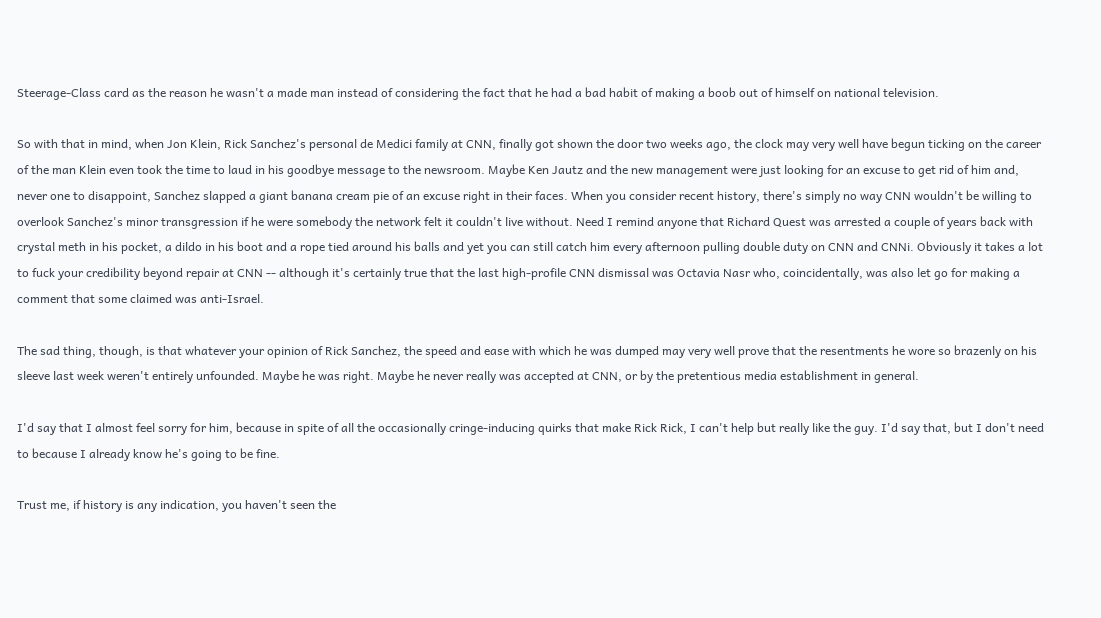Steerage-Class card as the reason he wasn't a made man instead of considering the fact that he had a bad habit of making a boob out of himself on national television.

So with that in mind, when Jon Klein, Rick Sanchez's personal de Medici family at CNN, finally got shown the door two weeks ago, the clock may very well have begun ticking on the career of the man Klein even took the time to laud in his goodbye message to the newsroom. Maybe Ken Jautz and the new management were just looking for an excuse to get rid of him and, never one to disappoint, Sanchez slapped a giant banana cream pie of an excuse right in their faces. When you consider recent history, there's simply no way CNN wouldn't be willing to overlook Sanchez's minor transgression if he were somebody the network felt it couldn't live without. Need I remind anyone that Richard Quest was arrested a couple of years back with crystal meth in his pocket, a dildo in his boot and a rope tied around his balls and yet you can still catch him every afternoon pulling double duty on CNN and CNNi. Obviously it takes a lot to fuck your credibility beyond repair at CNN -- although it's certainly true that the last high-profile CNN dismissal was Octavia Nasr who, coincidentally, was also let go for making a comment that some claimed was anti-Israel.

The sad thing, though, is that whatever your opinion of Rick Sanchez, the speed and ease with which he was dumped may very well prove that the resentments he wore so brazenly on his sleeve last week weren't entirely unfounded. Maybe he was right. Maybe he never really was accepted at CNN, or by the pretentious media establishment in general.

I'd say that I almost feel sorry for him, because in spite of all the occasionally cringe-inducing quirks that make Rick Rick, I can't help but really like the guy. I'd say that, but I don't need to because I already know he's going to be fine.

Trust me, if history is any indication, you haven't seen the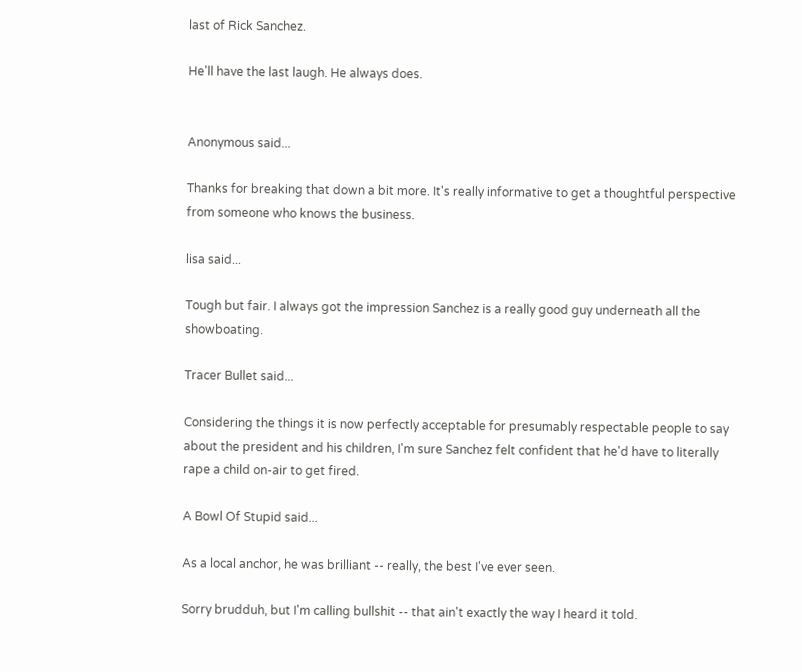last of Rick Sanchez.

He'll have the last laugh. He always does.


Anonymous said...

Thanks for breaking that down a bit more. It's really informative to get a thoughtful perspective from someone who knows the business.

lisa said...

Tough but fair. I always got the impression Sanchez is a really good guy underneath all the showboating.

Tracer Bullet said...

Considering the things it is now perfectly acceptable for presumably respectable people to say about the president and his children, I'm sure Sanchez felt confident that he'd have to literally rape a child on-air to get fired.

A Bowl Of Stupid said...

As a local anchor, he was brilliant -- really, the best I've ever seen.

Sorry brudduh, but I'm calling bullshit -- that ain't exactly the way I heard it told.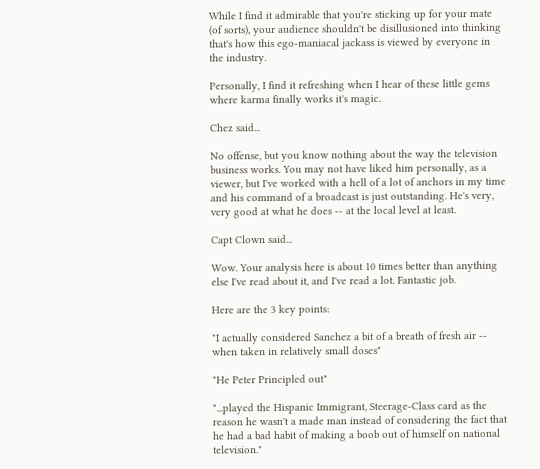While I find it admirable that you're sticking up for your mate (of sorts), your audience shouldn't be disillusioned into thinking that's how this ego-maniacal jackass is viewed by everyone in the industry.

Personally, I find it refreshing when I hear of these little gems where karma finally works it's magic.

Chez said...

No offense, but you know nothing about the way the television business works. You may not have liked him personally, as a viewer, but I've worked with a hell of a lot of anchors in my time and his command of a broadcast is just outstanding. He's very, very good at what he does -- at the local level at least.

Capt Clown said...

Wow. Your analysis here is about 10 times better than anything else I've read about it, and I've read a lot. Fantastic job.

Here are the 3 key points:

"I actually considered Sanchez a bit of a breath of fresh air -- when taken in relatively small doses"

"He Peter Principled out"

"...played the Hispanic Immigrant, Steerage-Class card as the reason he wasn't a made man instead of considering the fact that he had a bad habit of making a boob out of himself on national television."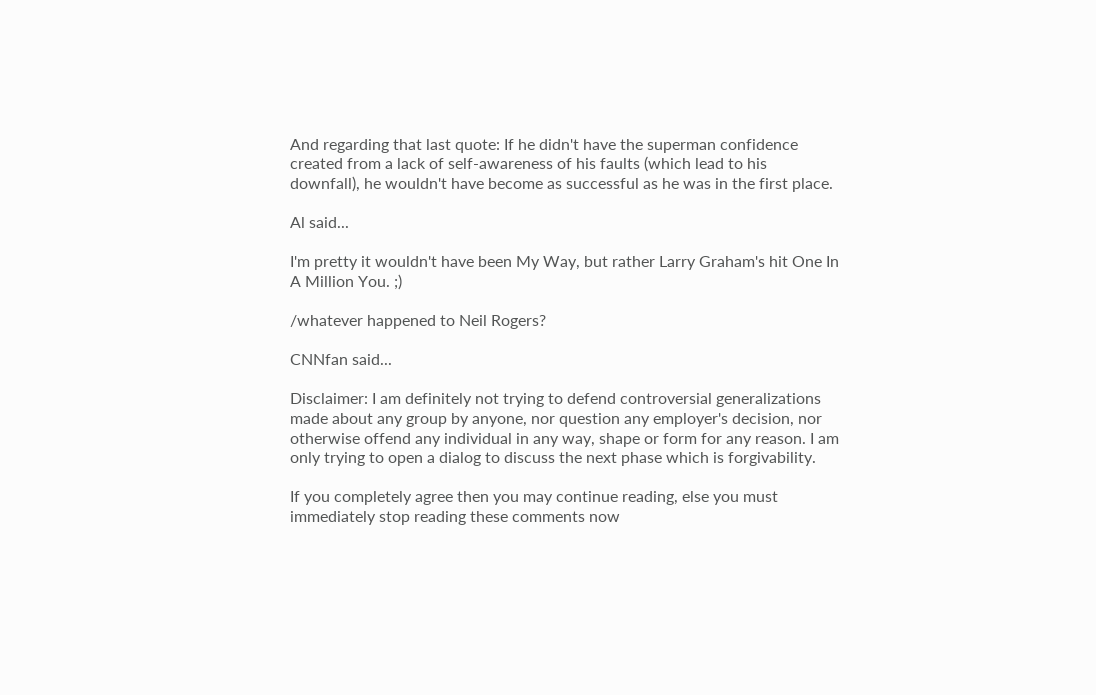And regarding that last quote: If he didn't have the superman confidence created from a lack of self-awareness of his faults (which lead to his downfall), he wouldn't have become as successful as he was in the first place.

Al said...

I'm pretty it wouldn't have been My Way, but rather Larry Graham's hit One In A Million You. ;)

/whatever happened to Neil Rogers?

CNNfan said...

Disclaimer: I am definitely not trying to defend controversial generalizations made about any group by anyone, nor question any employer's decision, nor otherwise offend any individual in any way, shape or form for any reason. I am only trying to open a dialog to discuss the next phase which is forgivability.

If you completely agree then you may continue reading, else you must immediately stop reading these comments now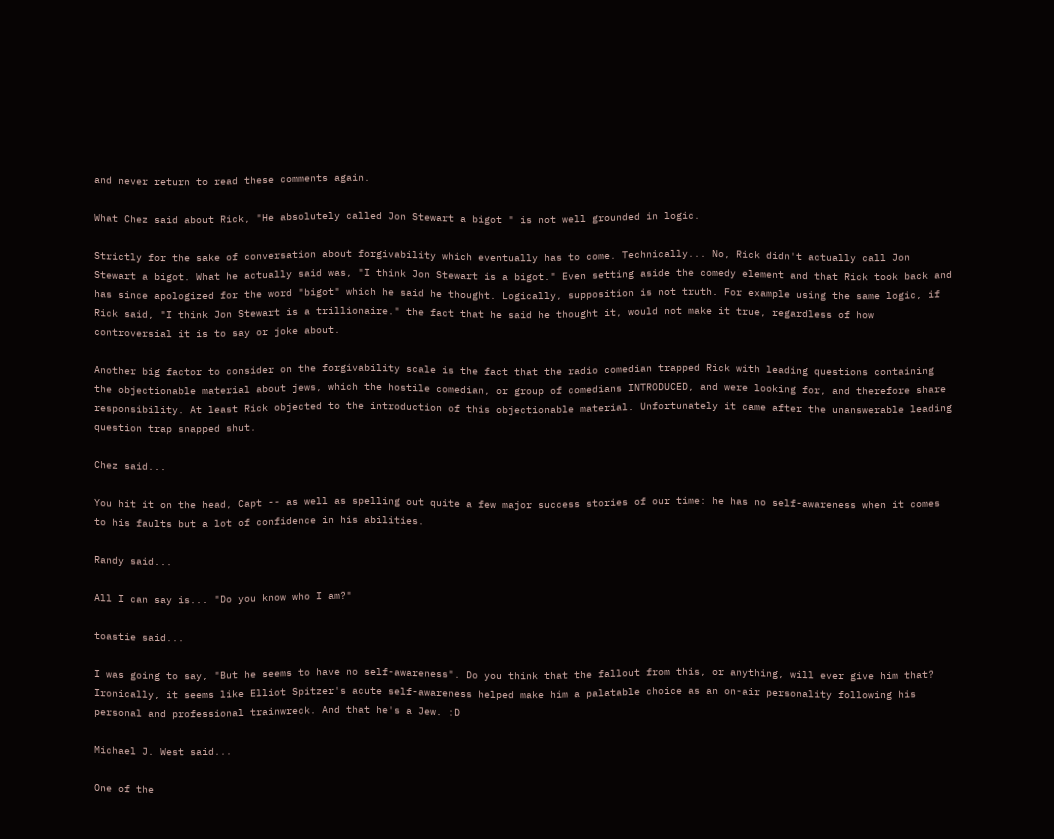and never return to read these comments again.

What Chez said about Rick, "He absolutely called Jon Stewart a bigot " is not well grounded in logic.

Strictly for the sake of conversation about forgivability which eventually has to come. Technically... No, Rick didn't actually call Jon Stewart a bigot. What he actually said was, "I think Jon Stewart is a bigot." Even setting aside the comedy element and that Rick took back and has since apologized for the word "bigot" which he said he thought. Logically, supposition is not truth. For example using the same logic, if Rick said, "I think Jon Stewart is a trillionaire." the fact that he said he thought it, would not make it true, regardless of how controversial it is to say or joke about.

Another big factor to consider on the forgivability scale is the fact that the radio comedian trapped Rick with leading questions containing the objectionable material about jews, which the hostile comedian, or group of comedians INTRODUCED, and were looking for, and therefore share responsibility. At least Rick objected to the introduction of this objectionable material. Unfortunately it came after the unanswerable leading question trap snapped shut.

Chez said...

You hit it on the head, Capt -- as well as spelling out quite a few major success stories of our time: he has no self-awareness when it comes to his faults but a lot of confidence in his abilities.

Randy said...

All I can say is... "Do you know who I am?"

toastie said...

I was going to say, "But he seems to have no self-awareness". Do you think that the fallout from this, or anything, will ever give him that? Ironically, it seems like Elliot Spitzer's acute self-awareness helped make him a palatable choice as an on-air personality following his personal and professional trainwreck. And that he's a Jew. :D

Michael J. West said...

One of the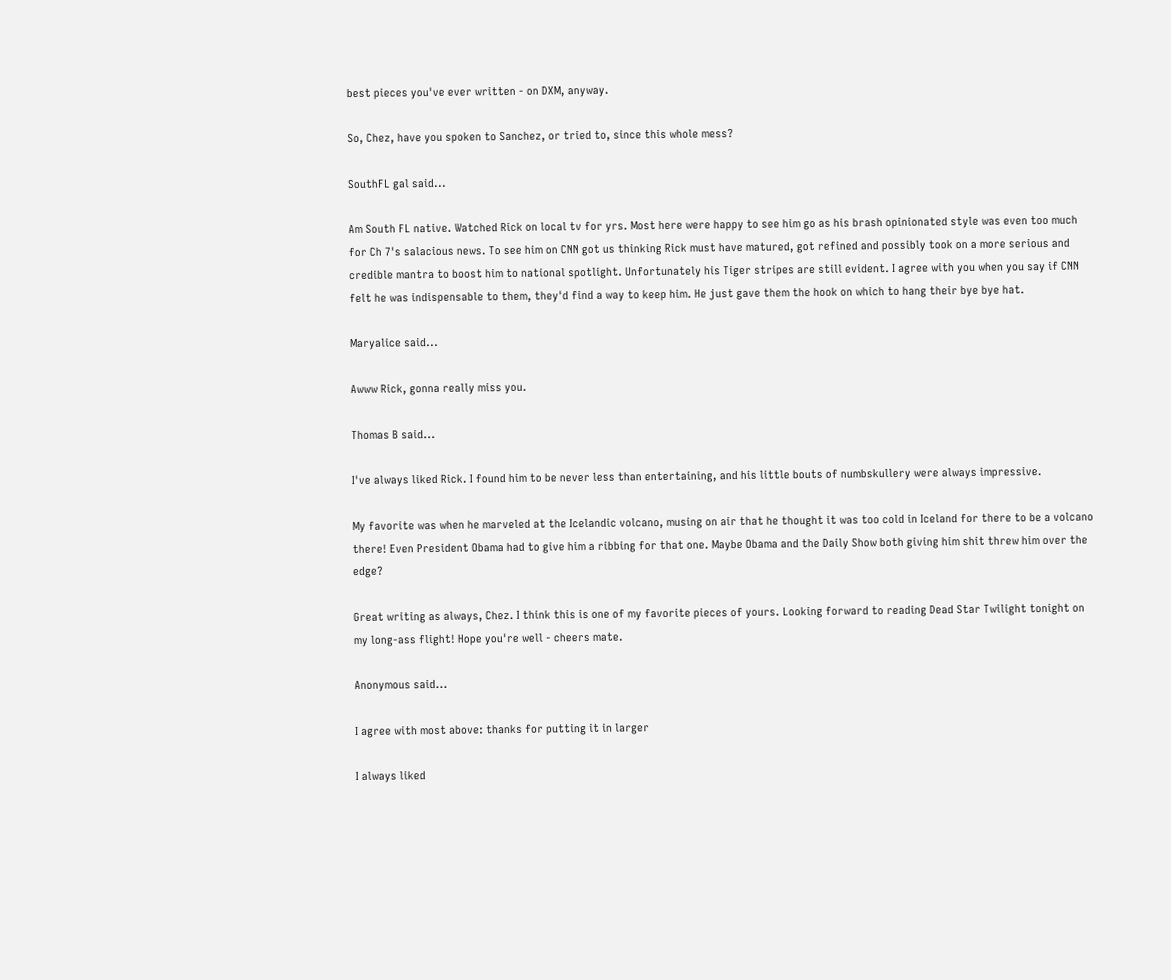best pieces you've ever written - on DXM, anyway.

So, Chez, have you spoken to Sanchez, or tried to, since this whole mess?

SouthFL gal said...

Am South FL native. Watched Rick on local tv for yrs. Most here were happy to see him go as his brash opinionated style was even too much for Ch 7's salacious news. To see him on CNN got us thinking Rick must have matured, got refined and possibly took on a more serious and credible mantra to boost him to national spotlight. Unfortunately his Tiger stripes are still evident. I agree with you when you say if CNN felt he was indispensable to them, they'd find a way to keep him. He just gave them the hook on which to hang their bye bye hat.

Maryalice said...

Awww Rick, gonna really miss you.

Thomas B said...

I've always liked Rick. I found him to be never less than entertaining, and his little bouts of numbskullery were always impressive.

My favorite was when he marveled at the Icelandic volcano, musing on air that he thought it was too cold in Iceland for there to be a volcano there! Even President Obama had to give him a ribbing for that one. Maybe Obama and the Daily Show both giving him shit threw him over the edge?

Great writing as always, Chez. I think this is one of my favorite pieces of yours. Looking forward to reading Dead Star Twilight tonight on my long-ass flight! Hope you're well - cheers mate.

Anonymous said...

I agree with most above: thanks for putting it in larger

I always liked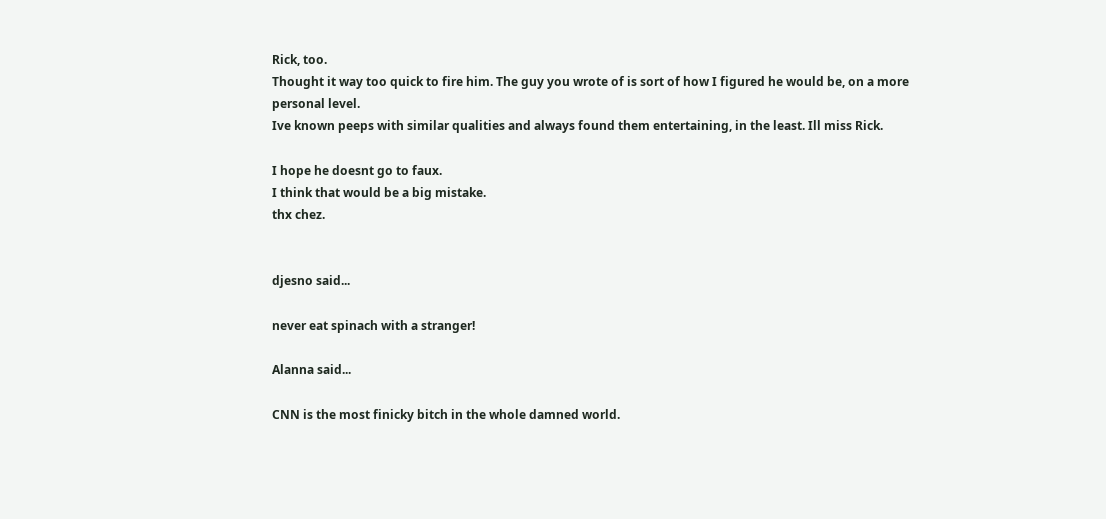Rick, too.
Thought it way too quick to fire him. The guy you wrote of is sort of how I figured he would be, on a more personal level.
Ive known peeps with similar qualities and always found them entertaining, in the least. Ill miss Rick.

I hope he doesnt go to faux.
I think that would be a big mistake.
thx chez.


djesno said...

never eat spinach with a stranger!

Alanna said...

CNN is the most finicky bitch in the whole damned world.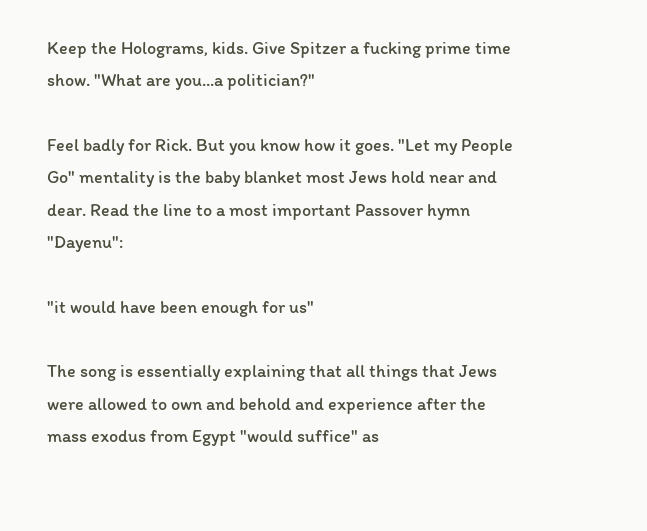Keep the Holograms, kids. Give Spitzer a fucking prime time show. "What are you...a politician?"

Feel badly for Rick. But you know how it goes. "Let my People Go" mentality is the baby blanket most Jews hold near and dear. Read the line to a most important Passover hymn "Dayenu":

"it would have been enough for us"

The song is essentially explaining that all things that Jews were allowed to own and behold and experience after the mass exodus from Egypt "would suffice" as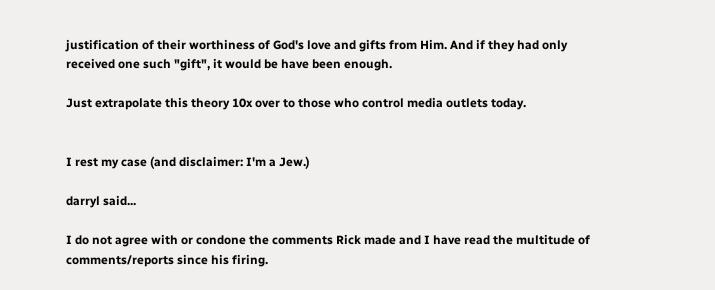justification of their worthiness of God's love and gifts from Him. And if they had only received one such "gift", it would be have been enough.

Just extrapolate this theory 10x over to those who control media outlets today.


I rest my case (and disclaimer: I'm a Jew.)

darryl said...

I do not agree with or condone the comments Rick made and I have read the multitude of comments/reports since his firing.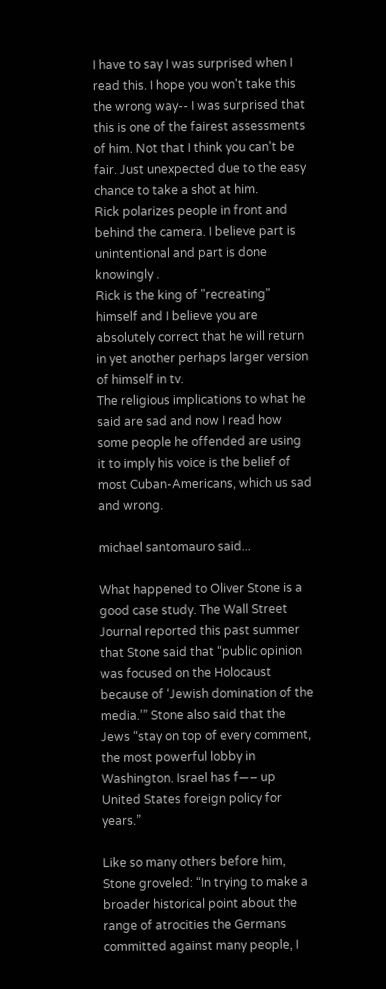I have to say I was surprised when I read this. I hope you won't take this the wrong way-- I was surprised that this is one of the fairest assessments of him. Not that I think you can't be fair. Just unexpected due to the easy chance to take a shot at him.
Rick polarizes people in front and behind the camera. I believe part is unintentional and part is done knowingly .
Rick is the king of "recreating" himself and I believe you are absolutely correct that he will return in yet another perhaps larger version of himself in tv.
The religious implications to what he said are sad and now I read how some people he offended are using it to imply his voice is the belief of most Cuban-Americans, which us sad and wrong.

michael santomauro said...

What happened to Oliver Stone is a good case study. The Wall Street Journal reported this past summer that Stone said that “public opinion was focused on the Holocaust because of ‘Jewish domination of the media.’” Stone also said that the Jews “stay on top of every comment, the most powerful lobby in Washington. Israel has f—– up United States foreign policy for years.”

Like so many others before him, Stone groveled: “In trying to make a broader historical point about the range of atrocities the Germans committed against many people, I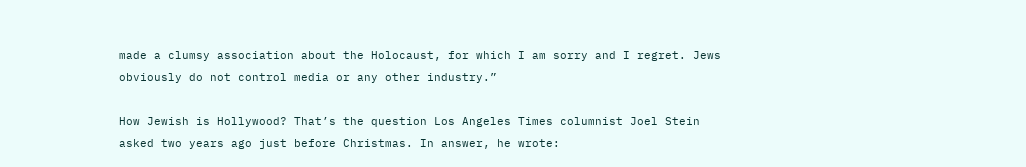made a clumsy association about the Holocaust, for which I am sorry and I regret. Jews obviously do not control media or any other industry.”

How Jewish is Hollywood? That’s the question Los Angeles Times columnist Joel Stein asked two years ago just before Christmas. In answer, he wrote: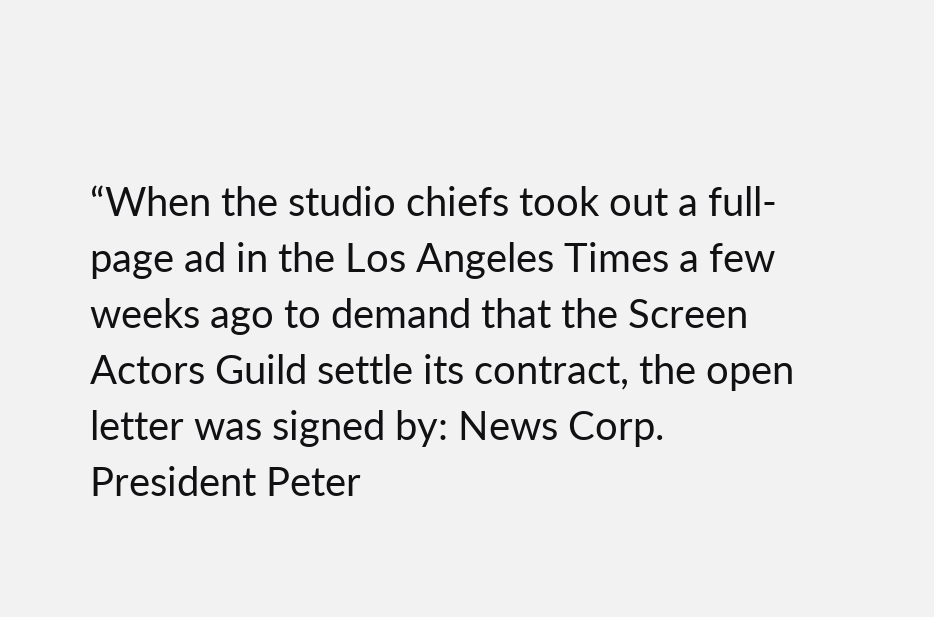“When the studio chiefs took out a full-page ad in the Los Angeles Times a few weeks ago to demand that the Screen Actors Guild settle its contract, the open letter was signed by: News Corp. President Peter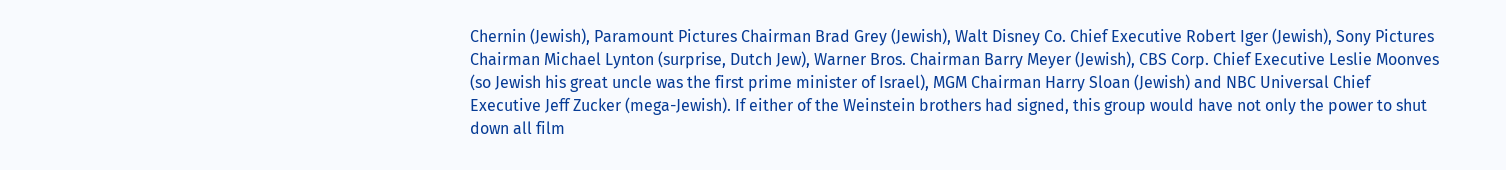Chernin (Jewish), Paramount Pictures Chairman Brad Grey (Jewish), Walt Disney Co. Chief Executive Robert Iger (Jewish), Sony Pictures Chairman Michael Lynton (surprise, Dutch Jew), Warner Bros. Chairman Barry Meyer (Jewish), CBS Corp. Chief Executive Leslie Moonves (so Jewish his great uncle was the first prime minister of Israel), MGM Chairman Harry Sloan (Jewish) and NBC Universal Chief Executive Jeff Zucker (mega-Jewish). If either of the Weinstein brothers had signed, this group would have not only the power to shut down all film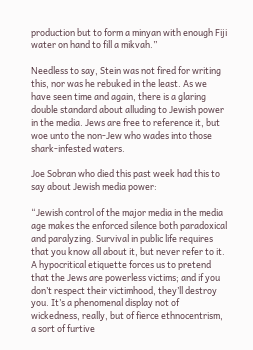production but to form a minyan with enough Fiji water on hand to fill a mikvah.”

Needless to say, Stein was not fired for writing this, nor was he rebuked in the least. As we have seen time and again, there is a glaring double standard about alluding to Jewish power in the media. Jews are free to reference it, but woe unto the non-Jew who wades into those shark-infested waters.

Joe Sobran who died this past week had this to say about Jewish media power:

“Jewish control of the major media in the media age makes the enforced silence both paradoxical and paralyzing. Survival in public life requires that you know all about it, but never refer to it. A hypocritical etiquette forces us to pretend that the Jews are powerless victims; and if you don’t respect their victimhood, they’ll destroy you. It’s a phenomenal display not of wickedness, really, but of fierce ethnocentrism, a sort of furtive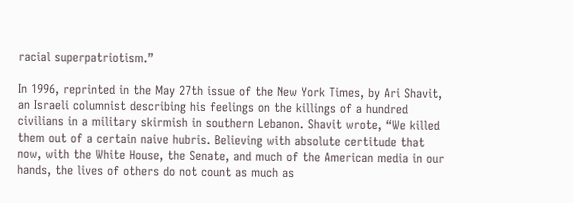racial superpatriotism.”

In 1996, reprinted in the May 27th issue of the New York Times, by Ari Shavit, an Israeli columnist describing his feelings on the killings of a hundred civilians in a military skirmish in southern Lebanon. Shavit wrote, “We killed them out of a certain naive hubris. Believing with absolute certitude that now, with the White House, the Senate, and much of the American media in our hands, the lives of others do not count as much as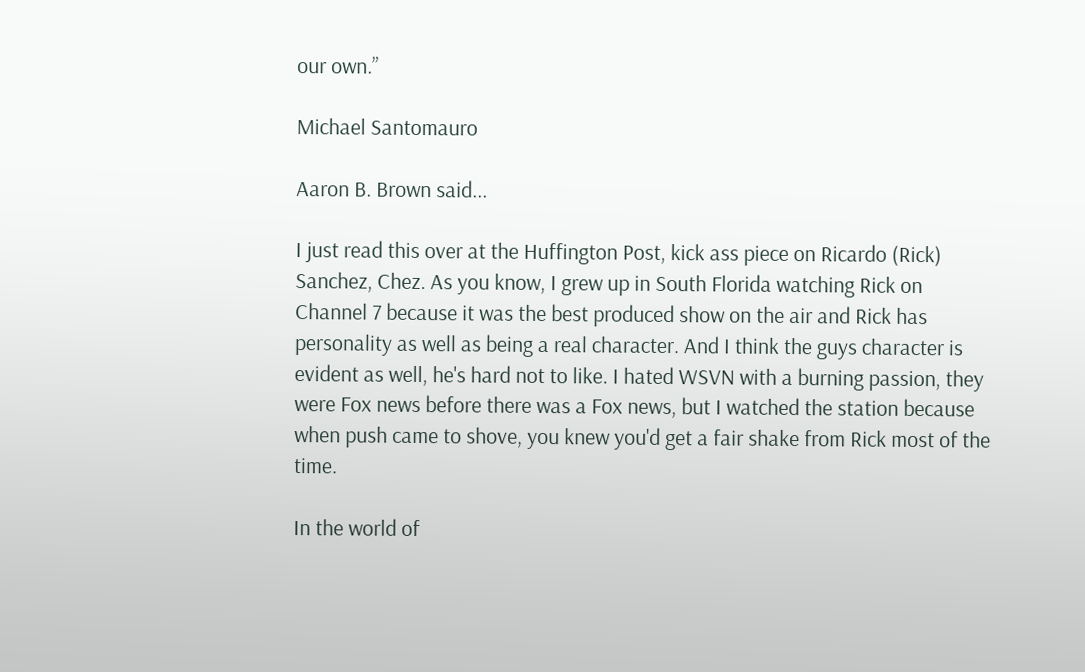our own.”

Michael Santomauro

Aaron B. Brown said...

I just read this over at the Huffington Post, kick ass piece on Ricardo (Rick) Sanchez, Chez. As you know, I grew up in South Florida watching Rick on Channel 7 because it was the best produced show on the air and Rick has personality as well as being a real character. And I think the guys character is evident as well, he's hard not to like. I hated WSVN with a burning passion, they were Fox news before there was a Fox news, but I watched the station because when push came to shove, you knew you'd get a fair shake from Rick most of the time.

In the world of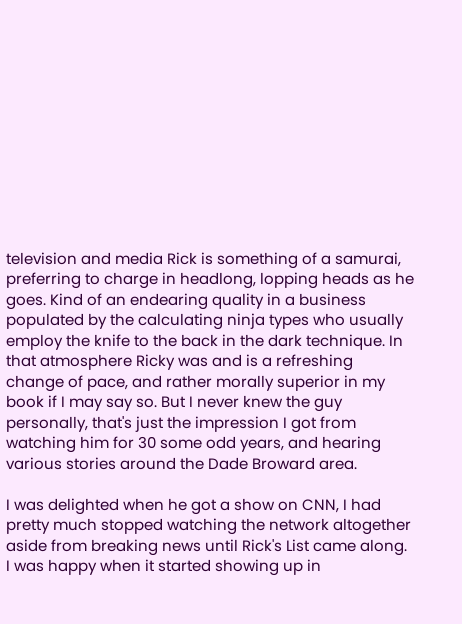television and media Rick is something of a samurai, preferring to charge in headlong, lopping heads as he goes. Kind of an endearing quality in a business populated by the calculating ninja types who usually employ the knife to the back in the dark technique. In that atmosphere Ricky was and is a refreshing change of pace, and rather morally superior in my book if I may say so. But I never knew the guy personally, that's just the impression I got from watching him for 30 some odd years, and hearing various stories around the Dade Broward area.

I was delighted when he got a show on CNN, I had pretty much stopped watching the network altogether aside from breaking news until Rick's List came along. I was happy when it started showing up in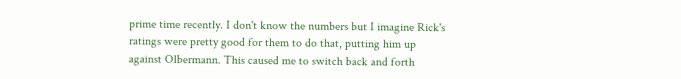prime time recently. I don't know the numbers but I imagine Rick's ratings were pretty good for them to do that, putting him up against Olbermann. This caused me to switch back and forth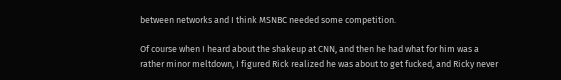between networks and I think MSNBC needed some competition.

Of course when I heard about the shakeup at CNN, and then he had what for him was a rather minor meltdown, I figured Rick realized he was about to get fucked, and Ricky never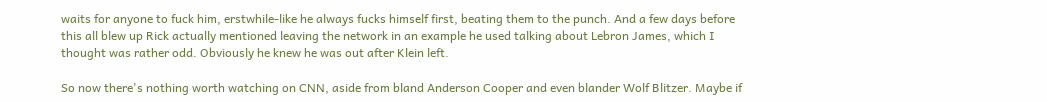waits for anyone to fuck him, erstwhile-like he always fucks himself first, beating them to the punch. And a few days before this all blew up Rick actually mentioned leaving the network in an example he used talking about Lebron James, which I thought was rather odd. Obviously he knew he was out after Klein left.

So now there's nothing worth watching on CNN, aside from bland Anderson Cooper and even blander Wolf Blitzer. Maybe if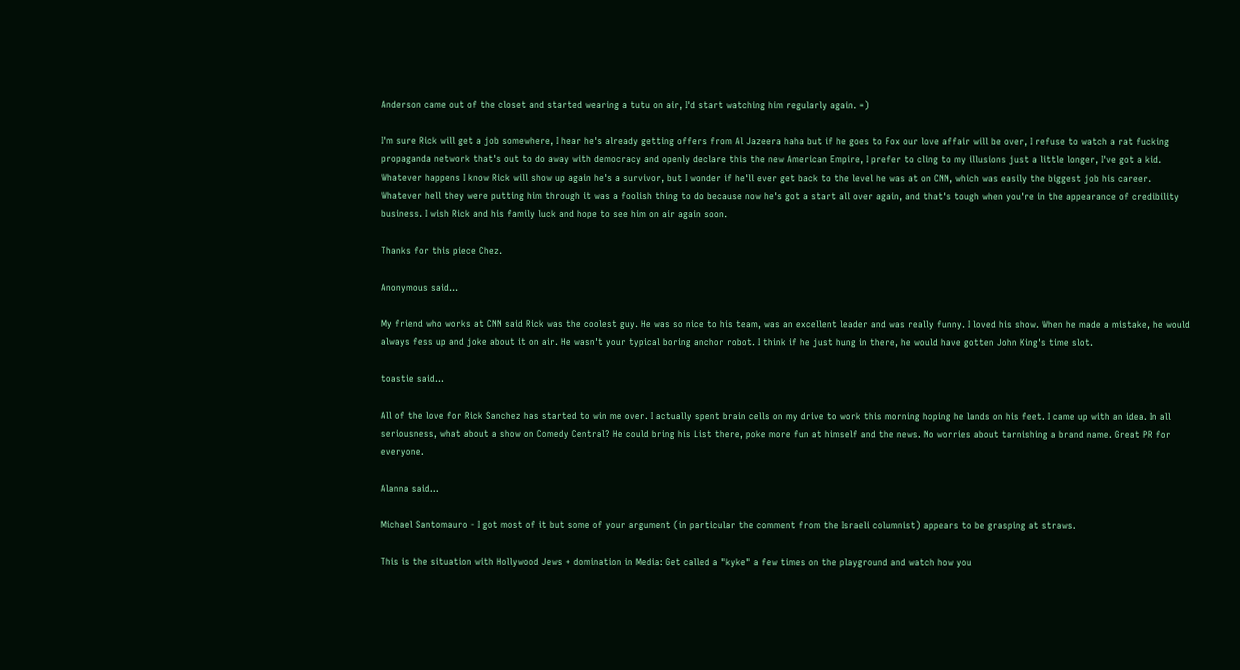Anderson came out of the closet and started wearing a tutu on air, I'd start watching him regularly again. =)

I'm sure Rick will get a job somewhere, I hear he's already getting offers from Al Jazeera haha but if he goes to Fox our love affair will be over, I refuse to watch a rat fucking propaganda network that's out to do away with democracy and openly declare this the new American Empire, I prefer to cling to my illusions just a little longer, I've got a kid. Whatever happens I know Rick will show up again he's a survivor, but I wonder if he'll ever get back to the level he was at on CNN, which was easily the biggest job his career. Whatever hell they were putting him through it was a foolish thing to do because now he's got a start all over again, and that's tough when you're in the appearance of credibility business. I wish Rick and his family luck and hope to see him on air again soon.

Thanks for this piece Chez.

Anonymous said...

My friend who works at CNN said Rick was the coolest guy. He was so nice to his team, was an excellent leader and was really funny. I loved his show. When he made a mistake, he would always fess up and joke about it on air. He wasn't your typical boring anchor robot. I think if he just hung in there, he would have gotten John King's time slot.

toastie said...

All of the love for Rick Sanchez has started to win me over. I actually spent brain cells on my drive to work this morning hoping he lands on his feet. I came up with an idea. In all seriousness, what about a show on Comedy Central? He could bring his List there, poke more fun at himself and the news. No worries about tarnishing a brand name. Great PR for everyone.

Alanna said...

Michael Santomauro - I got most of it but some of your argument (in particular the comment from the Israeli columnist) appears to be grasping at straws.

This is the situation with Hollywood Jews + domination in Media: Get called a "kyke" a few times on the playground and watch how you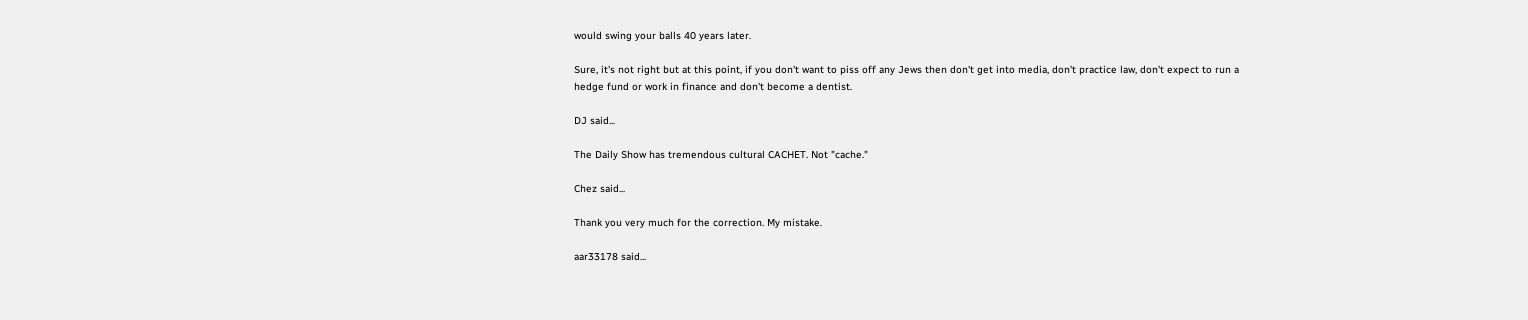would swing your balls 40 years later.

Sure, it's not right but at this point, if you don't want to piss off any Jews then don't get into media, don't practice law, don't expect to run a hedge fund or work in finance and don't become a dentist.

DJ said...

The Daily Show has tremendous cultural CACHET. Not "cache."

Chez said...

Thank you very much for the correction. My mistake.

aar33178 said...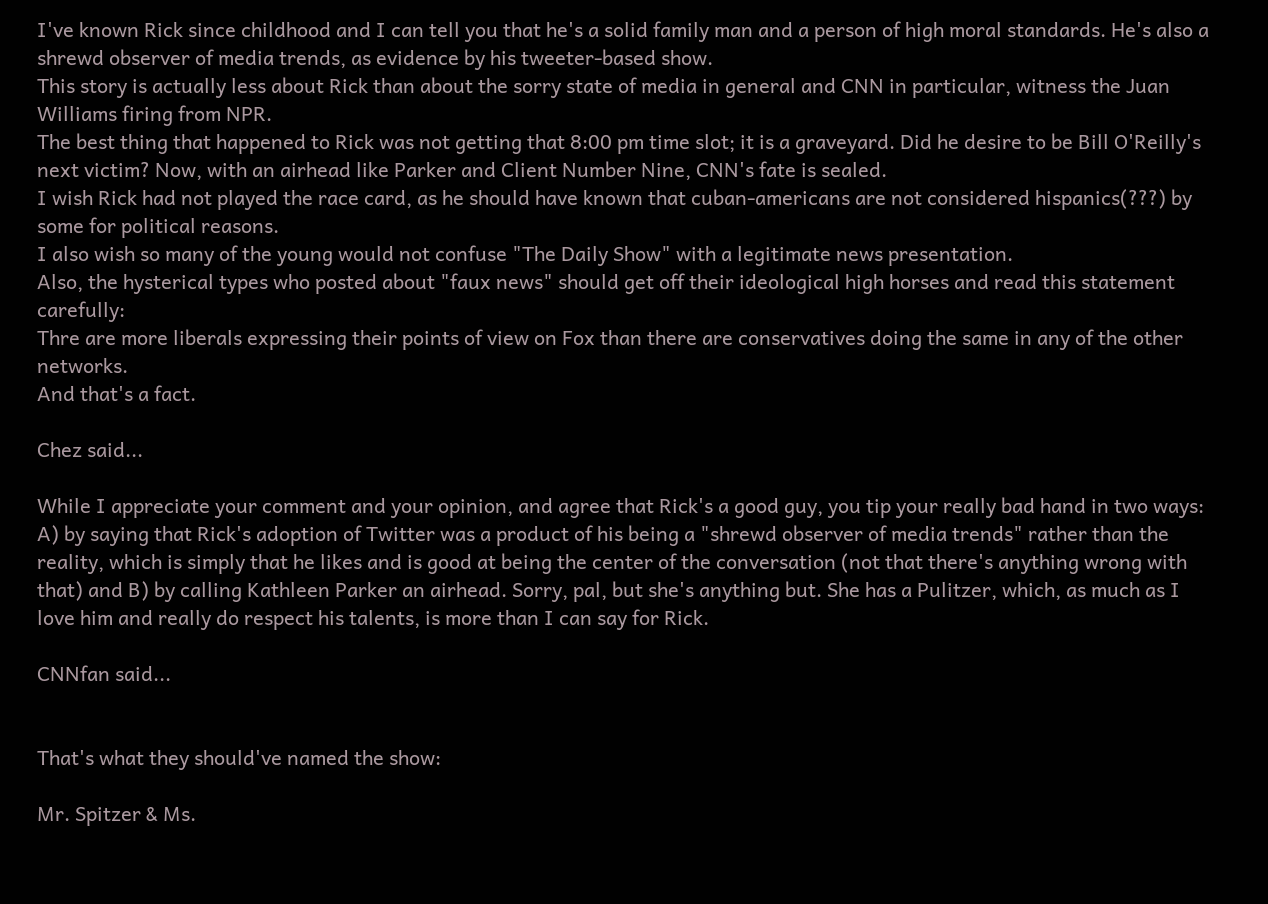I've known Rick since childhood and I can tell you that he's a solid family man and a person of high moral standards. He's also a shrewd observer of media trends, as evidence by his tweeter-based show.
This story is actually less about Rick than about the sorry state of media in general and CNN in particular, witness the Juan Williams firing from NPR.
The best thing that happened to Rick was not getting that 8:00 pm time slot; it is a graveyard. Did he desire to be Bill O'Reilly's next victim? Now, with an airhead like Parker and Client Number Nine, CNN's fate is sealed.
I wish Rick had not played the race card, as he should have known that cuban-americans are not considered hispanics(???) by some for political reasons.
I also wish so many of the young would not confuse "The Daily Show" with a legitimate news presentation.
Also, the hysterical types who posted about "faux news" should get off their ideological high horses and read this statement carefully:
Thre are more liberals expressing their points of view on Fox than there are conservatives doing the same in any of the other networks.
And that's a fact.

Chez said...

While I appreciate your comment and your opinion, and agree that Rick's a good guy, you tip your really bad hand in two ways: A) by saying that Rick's adoption of Twitter was a product of his being a "shrewd observer of media trends" rather than the reality, which is simply that he likes and is good at being the center of the conversation (not that there's anything wrong with that) and B) by calling Kathleen Parker an airhead. Sorry, pal, but she's anything but. She has a Pulitzer, which, as much as I love him and really do respect his talents, is more than I can say for Rick.

CNNfan said...


That's what they should've named the show:

Mr. Spitzer & Ms.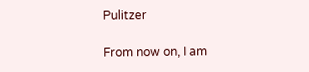Pulitzer

From now on, I am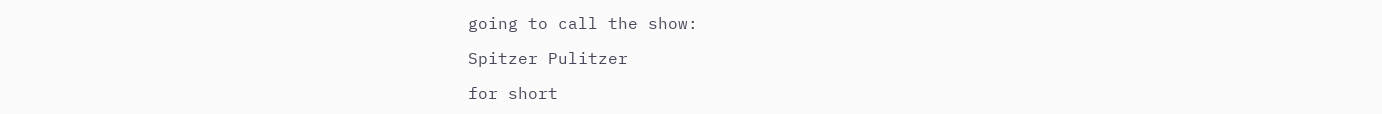going to call the show:

Spitzer Pulitzer

for short